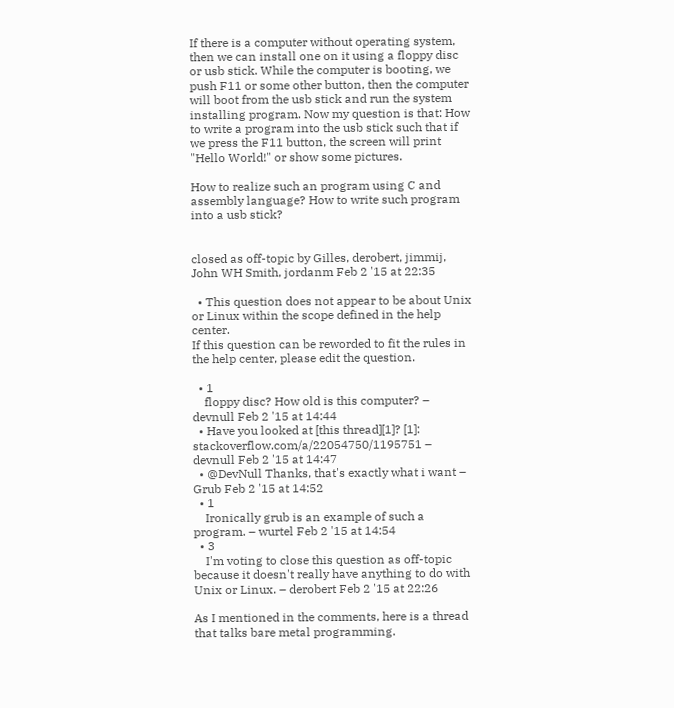If there is a computer without operating system, then we can install one on it using a floppy disc or usb stick. While the computer is booting, we push F11 or some other button, then the computer will boot from the usb stick and run the system installing program. Now my question is that: How to write a program into the usb stick such that if we press the F11 button, the screen will print "Hello World!" or show some pictures.

How to realize such an program using C and assembly language? How to write such program into a usb stick?


closed as off-topic by Gilles, derobert, jimmij, John WH Smith, jordanm Feb 2 '15 at 22:35

  • This question does not appear to be about Unix or Linux within the scope defined in the help center.
If this question can be reworded to fit the rules in the help center, please edit the question.

  • 1
    floppy disc? How old is this computer? – devnull Feb 2 '15 at 14:44
  • Have you looked at [this thread][1]? [1]: stackoverflow.com/a/22054750/1195751 – devnull Feb 2 '15 at 14:47
  • @DevNull Thanks, that's exactly what i want – Grub Feb 2 '15 at 14:52
  • 1
    Ironically grub is an example of such a program. – wurtel Feb 2 '15 at 14:54
  • 3
    I'm voting to close this question as off-topic because it doesn't really have anything to do with Unix or Linux. – derobert Feb 2 '15 at 22:26

As I mentioned in the comments, here is a thread that talks bare metal programming.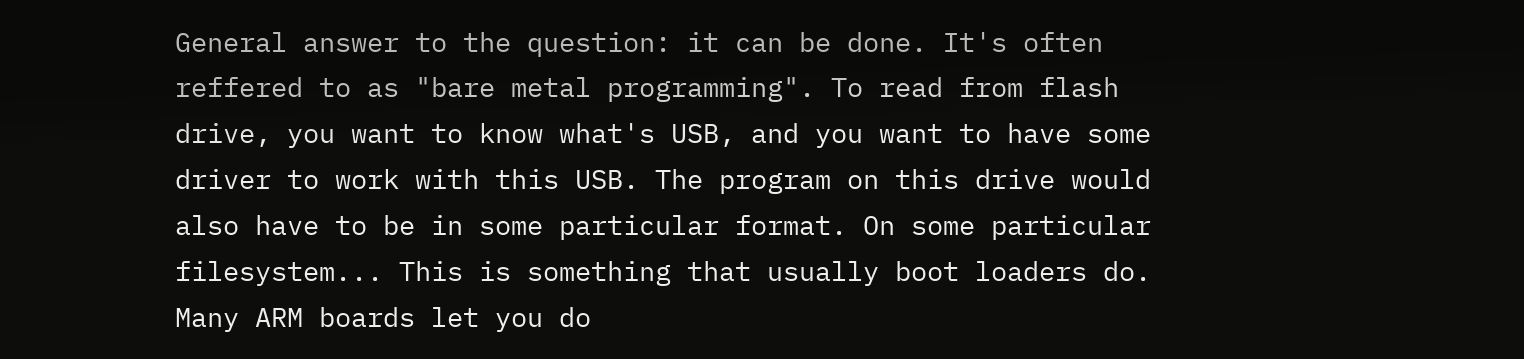General answer to the question: it can be done. It's often reffered to as "bare metal programming". To read from flash drive, you want to know what's USB, and you want to have some driver to work with this USB. The program on this drive would also have to be in some particular format. On some particular filesystem... This is something that usually boot loaders do. Many ARM boards let you do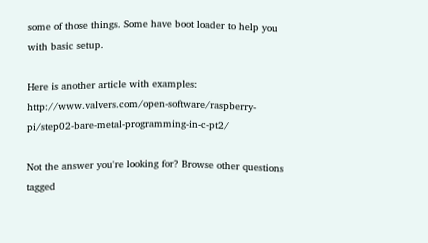some of those things. Some have boot loader to help you with basic setup.

Here is another article with examples: http://www.valvers.com/open-software/raspberry-pi/step02-bare-metal-programming-in-c-pt2/

Not the answer you're looking for? Browse other questions tagged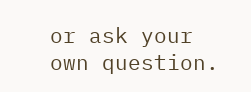or ask your own question.